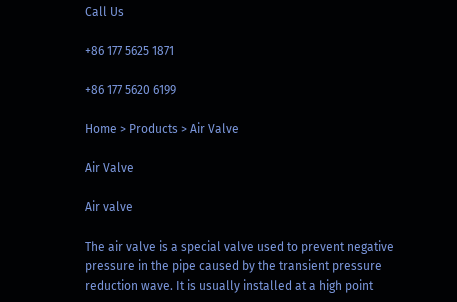Call Us

+86 177 5625 1871

+86 177 5620 6199

Home > Products > Air Valve

Air Valve

Air valve

The air valve is a special valve used to prevent negative pressure in the pipe caused by the transient pressure reduction wave. It is usually installed at a high point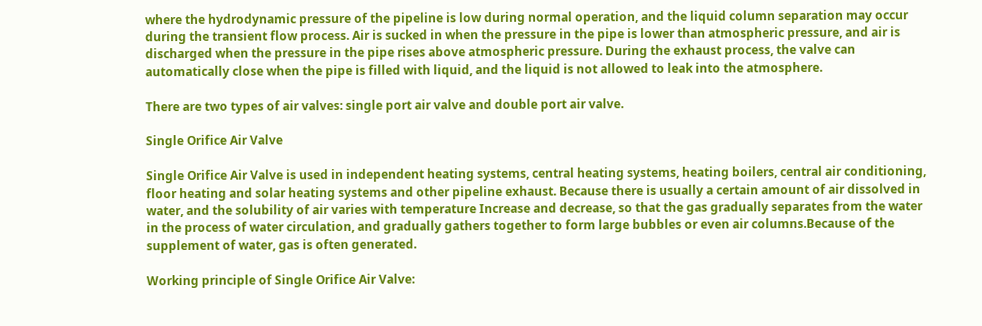where the hydrodynamic pressure of the pipeline is low during normal operation, and the liquid column separation may occur during the transient flow process. Air is sucked in when the pressure in the pipe is lower than atmospheric pressure, and air is discharged when the pressure in the pipe rises above atmospheric pressure. During the exhaust process, the valve can automatically close when the pipe is filled with liquid, and the liquid is not allowed to leak into the atmosphere.

There are two types of air valves: single port air valve and double port air valve.

Single Orifice Air Valve

Single Orifice Air Valve is used in independent heating systems, central heating systems, heating boilers, central air conditioning, floor heating and solar heating systems and other pipeline exhaust. Because there is usually a certain amount of air dissolved in water, and the solubility of air varies with temperature Increase and decrease, so that the gas gradually separates from the water in the process of water circulation, and gradually gathers together to form large bubbles or even air columns.Because of the supplement of water, gas is often generated.

Working principle of Single Orifice Air Valve: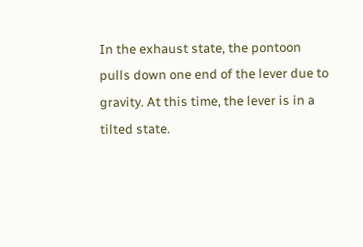In the exhaust state, the pontoon pulls down one end of the lever due to gravity. At this time, the lever is in a tilted state.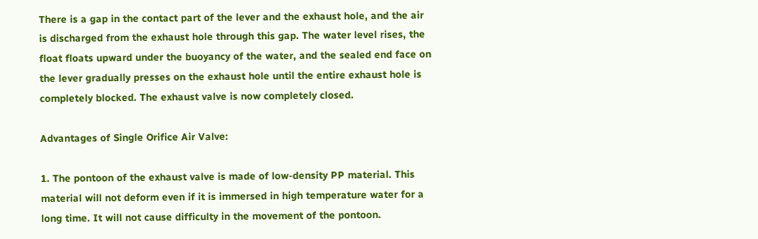There is a gap in the contact part of the lever and the exhaust hole, and the air is discharged from the exhaust hole through this gap. The water level rises, the float floats upward under the buoyancy of the water, and the sealed end face on the lever gradually presses on the exhaust hole until the entire exhaust hole is completely blocked. The exhaust valve is now completely closed.

Advantages of Single Orifice Air Valve:

1. The pontoon of the exhaust valve is made of low-density PP material. This material will not deform even if it is immersed in high temperature water for a long time. It will not cause difficulty in the movement of the pontoon.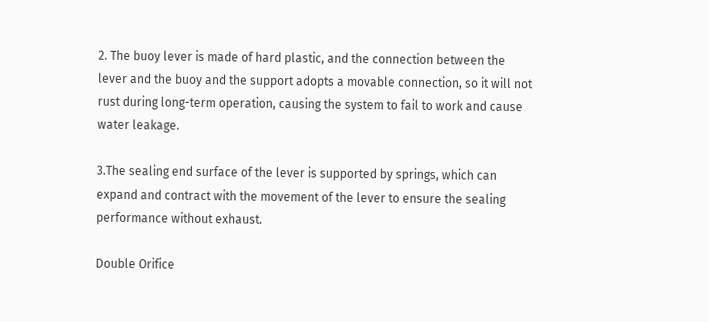2. The buoy lever is made of hard plastic, and the connection between the lever and the buoy and the support adopts a movable connection, so it will not rust during long-term operation, causing the system to fail to work and cause water leakage.

3.The sealing end surface of the lever is supported by springs, which can expand and contract with the movement of the lever to ensure the sealing performance without exhaust.

Double Orifice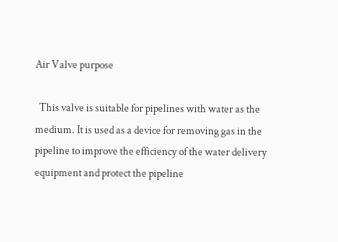Air Valve purpose

  This valve is suitable for pipelines with water as the medium. It is used as a device for removing gas in the pipeline to improve the efficiency of the water delivery equipment and protect the pipeline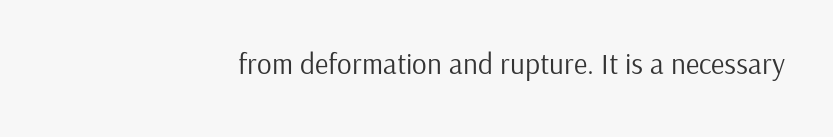from deformation and rupture. It is a necessary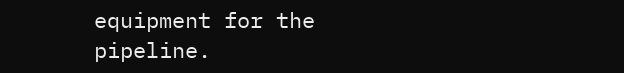equipment for the pipeline.